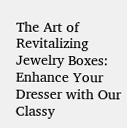The Art of Revitalizing Jewelry Boxes: Enhance Your Dresser with Our Classy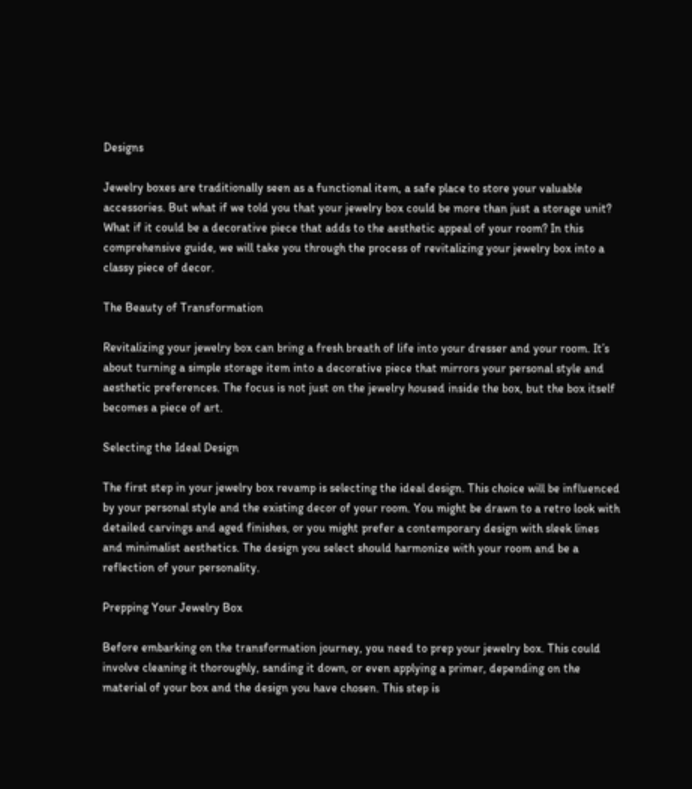Designs

Jewelry boxes are traditionally seen as a functional item, a safe place to store your valuable accessories. But what if we told you that your jewelry box could be more than just a storage unit? What if it could be a decorative piece that adds to the aesthetic appeal of your room? In this comprehensive guide, we will take you through the process of revitalizing your jewelry box into a classy piece of decor.

The Beauty of Transformation

Revitalizing your jewelry box can bring a fresh breath of life into your dresser and your room. It’s about turning a simple storage item into a decorative piece that mirrors your personal style and aesthetic preferences. The focus is not just on the jewelry housed inside the box, but the box itself becomes a piece of art.

Selecting the Ideal Design

The first step in your jewelry box revamp is selecting the ideal design. This choice will be influenced by your personal style and the existing decor of your room. You might be drawn to a retro look with detailed carvings and aged finishes, or you might prefer a contemporary design with sleek lines and minimalist aesthetics. The design you select should harmonize with your room and be a reflection of your personality.

Prepping Your Jewelry Box

Before embarking on the transformation journey, you need to prep your jewelry box. This could involve cleaning it thoroughly, sanding it down, or even applying a primer, depending on the material of your box and the design you have chosen. This step is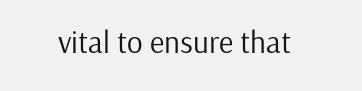vital to ensure that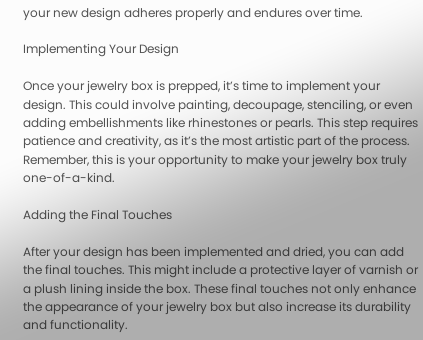your new design adheres properly and endures over time.

Implementing Your Design

Once your jewelry box is prepped, it’s time to implement your design. This could involve painting, decoupage, stenciling, or even adding embellishments like rhinestones or pearls. This step requires patience and creativity, as it’s the most artistic part of the process. Remember, this is your opportunity to make your jewelry box truly one-of-a-kind.

Adding the Final Touches

After your design has been implemented and dried, you can add the final touches. This might include a protective layer of varnish or a plush lining inside the box. These final touches not only enhance the appearance of your jewelry box but also increase its durability and functionality.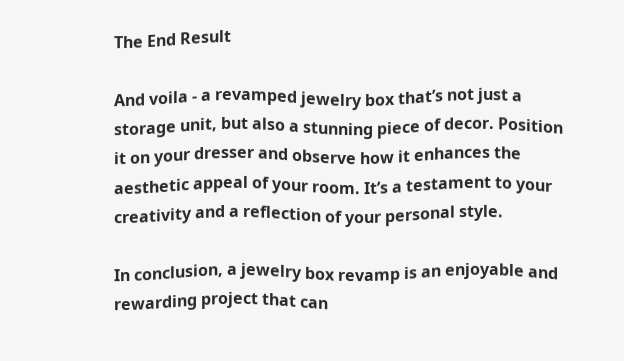The End Result

And voila - a revamped jewelry box that’s not just a storage unit, but also a stunning piece of decor. Position it on your dresser and observe how it enhances the aesthetic appeal of your room. It’s a testament to your creativity and a reflection of your personal style.

In conclusion, a jewelry box revamp is an enjoyable and rewarding project that can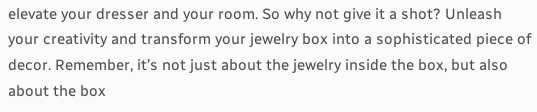elevate your dresser and your room. So why not give it a shot? Unleash your creativity and transform your jewelry box into a sophisticated piece of decor. Remember, it’s not just about the jewelry inside the box, but also about the box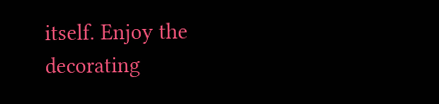itself. Enjoy the decorating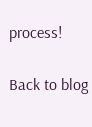process!

Back to blog